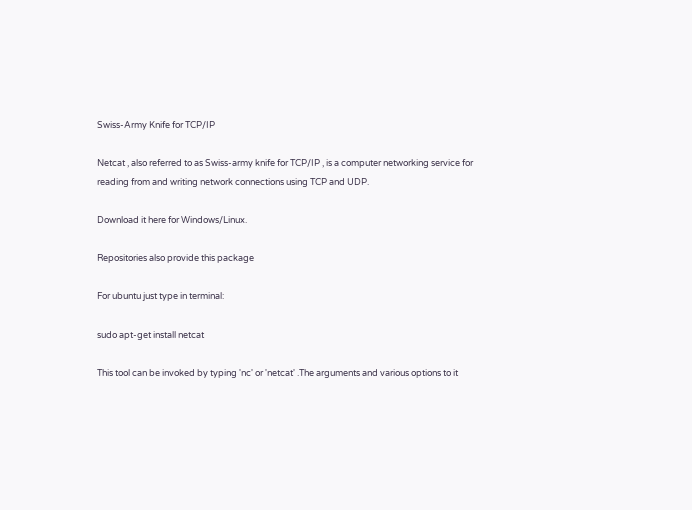Swiss-Army Knife for TCP/IP

Netcat , also referred to as Swiss-army knife for TCP/IP , is a computer networking service for reading from and writing network connections using TCP and UDP.

Download it here for Windows/Linux.

Repositories also provide this package

For ubuntu just type in terminal:

sudo apt-get install netcat

This tool can be invoked by typing 'nc' or 'netcat' .The arguments and various options to it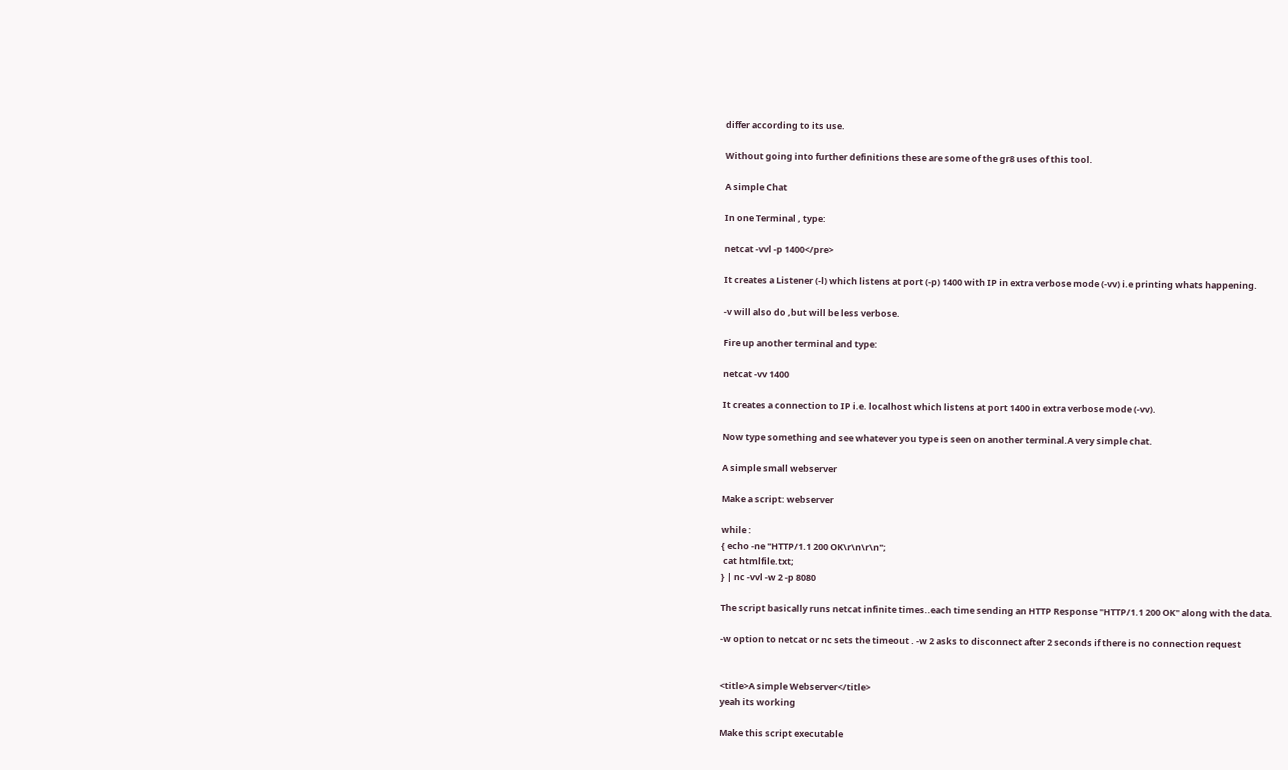differ according to its use.

Without going into further definitions these are some of the gr8 uses of this tool.

A simple Chat

In one Terminal , type:

netcat -vvl -p 1400</pre>

It creates a Listener (-l) which listens at port (-p) 1400 with IP in extra verbose mode (-vv) i.e printing whats happening.

-v will also do ,but will be less verbose.

Fire up another terminal and type:

netcat -vv 1400

It creates a connection to IP i.e. localhost which listens at port 1400 in extra verbose mode (-vv).

Now type something and see whatever you type is seen on another terminal.A very simple chat.

A simple small webserver

Make a script: webserver

while :
{ echo -ne "HTTP/1.1 200 OK\r\n\r\n";
 cat htmlfile.txt;
} | nc -vvl -w 2 -p 8080

The script basically runs netcat infinite times..each time sending an HTTP Response "HTTP/1.1 200 OK" along with the data.

-w option to netcat or nc sets the timeout . -w 2 asks to disconnect after 2 seconds if there is no connection request


<title>A simple Webserver</title>
yeah its working

Make this script executable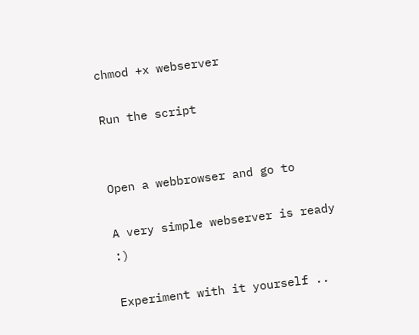chmod +x webserver

Run the script


Open a webbrowser and go to

A very simple webserver is ready :)

Experiment with it yourself ..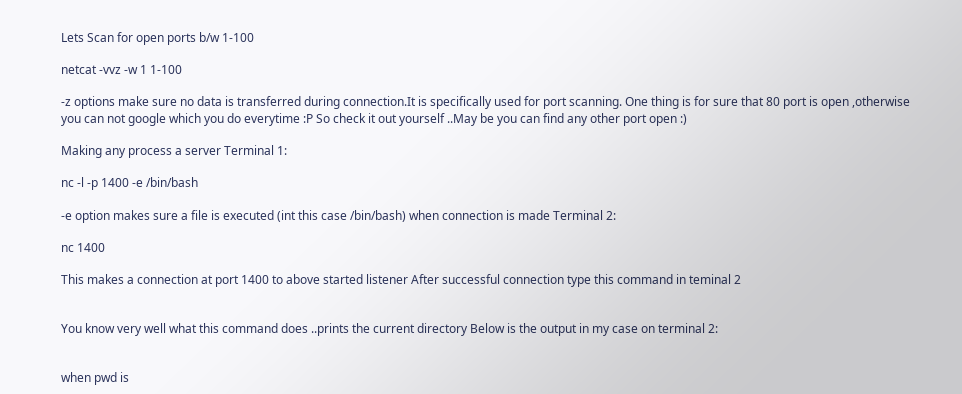Lets Scan for open ports b/w 1-100

netcat -vvz -w 1 1-100

-z options make sure no data is transferred during connection.It is specifically used for port scanning. One thing is for sure that 80 port is open ,otherwise you can not google which you do everytime :P So check it out yourself ..May be you can find any other port open :)

Making any process a server Terminal 1:

nc -l -p 1400 -e /bin/bash

-e option makes sure a file is executed (int this case /bin/bash) when connection is made Terminal 2:

nc 1400

This makes a connection at port 1400 to above started listener After successful connection type this command in teminal 2


You know very well what this command does ..prints the current directory Below is the output in my case on terminal 2:


when pwd is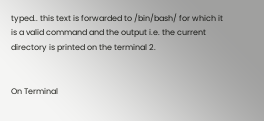typed.. this text is forwarded to /bin/bash/ for which it is a valid command and the output i.e. the current directory is printed on the terminal 2.


On Terminal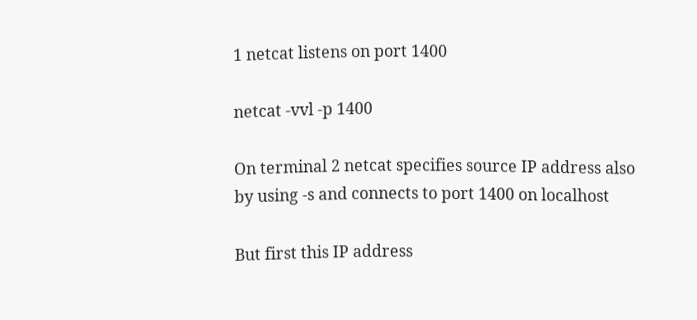1 netcat listens on port 1400

netcat -vvl -p 1400

On terminal 2 netcat specifies source IP address also by using -s and connects to port 1400 on localhost

But first this IP address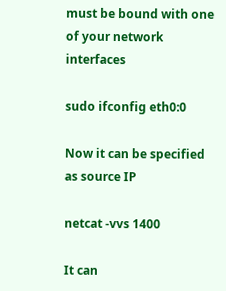must be bound with one of your network interfaces

sudo ifconfig eth0:0

Now it can be specified as source IP

netcat -vvs 1400

It can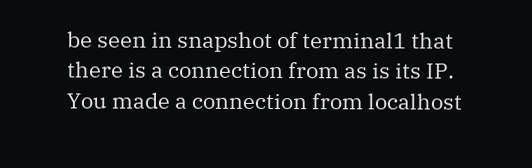be seen in snapshot of terminal1 that there is a connection from as is its IP. You made a connection from localhost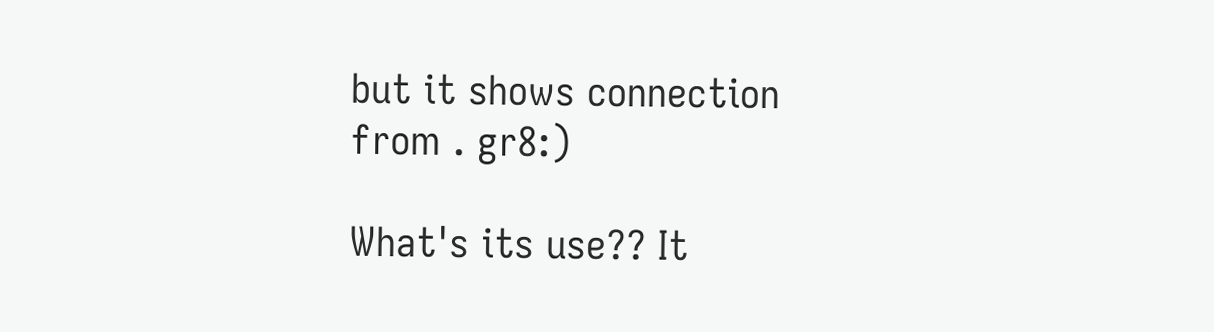but it shows connection from . gr8:)

What's its use?? It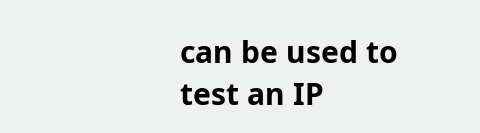can be used to test an IP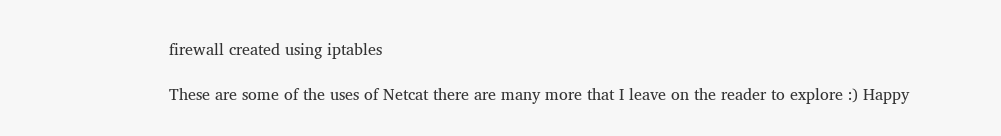firewall created using iptables

These are some of the uses of Netcat there are many more that I leave on the reader to explore :) Happy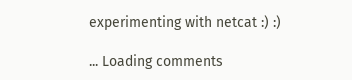experimenting with netcat :) :)

... Loading comments